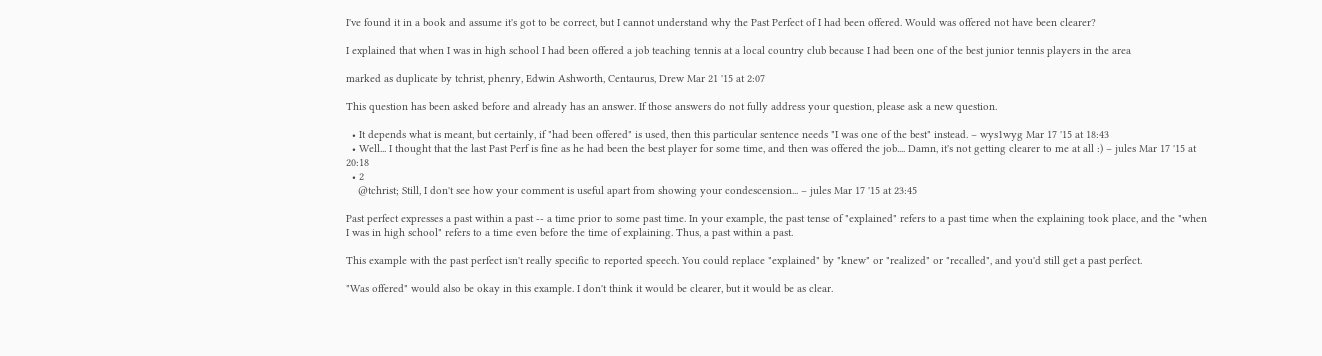I've found it in a book and assume it's got to be correct, but I cannot understand why the Past Perfect of I had been offered. Would was offered not have been clearer?

I explained that when I was in high school I had been offered a job teaching tennis at a local country club because I had been one of the best junior tennis players in the area

marked as duplicate by tchrist, phenry, Edwin Ashworth, Centaurus, Drew Mar 21 '15 at 2:07

This question has been asked before and already has an answer. If those answers do not fully address your question, please ask a new question.

  • It depends what is meant, but certainly, if "had been offered" is used, then this particular sentence needs "I was one of the best" instead. – wys1wyg Mar 17 '15 at 18:43
  • Well... I thought that the last Past Perf is fine as he had been the best player for some time, and then was offered the job.... Damn, it's not getting clearer to me at all :) – jules Mar 17 '15 at 20:18
  • 2
    @tchrist; Still, I don't see how your comment is useful apart from showing your condescension... – jules Mar 17 '15 at 23:45

Past perfect expresses a past within a past -- a time prior to some past time. In your example, the past tense of "explained" refers to a past time when the explaining took place, and the "when I was in high school" refers to a time even before the time of explaining. Thus, a past within a past.

This example with the past perfect isn't really specific to reported speech. You could replace "explained" by "knew" or "realized" or "recalled", and you'd still get a past perfect.

"Was offered" would also be okay in this example. I don't think it would be clearer, but it would be as clear.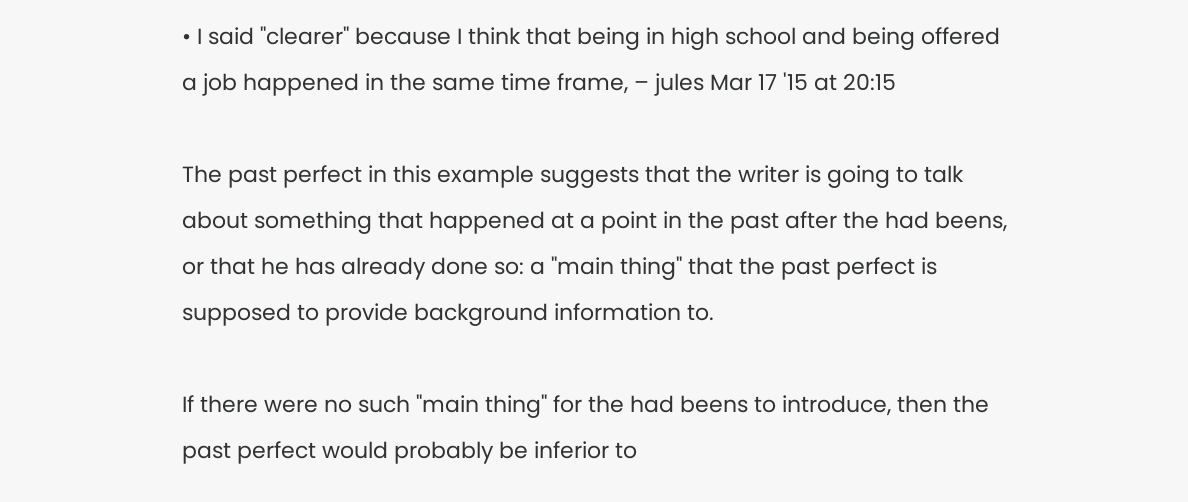• I said "clearer" because I think that being in high school and being offered a job happened in the same time frame, – jules Mar 17 '15 at 20:15

The past perfect in this example suggests that the writer is going to talk about something that happened at a point in the past after the had beens, or that he has already done so: a "main thing" that the past perfect is supposed to provide background information to.

If there were no such "main thing" for the had beens to introduce, then the past perfect would probably be inferior to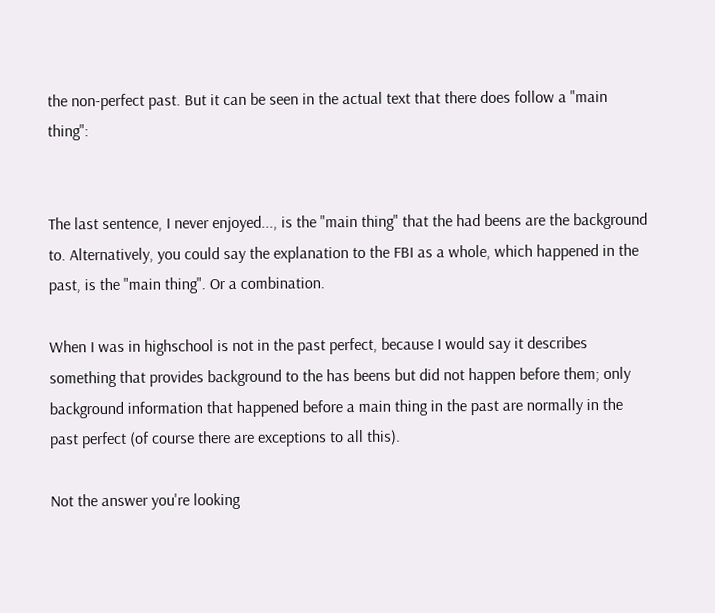the non-perfect past. But it can be seen in the actual text that there does follow a "main thing":


The last sentence, I never enjoyed..., is the "main thing" that the had beens are the background to. Alternatively, you could say the explanation to the FBI as a whole, which happened in the past, is the "main thing". Or a combination.

When I was in highschool is not in the past perfect, because I would say it describes something that provides background to the has beens but did not happen before them; only background information that happened before a main thing in the past are normally in the past perfect (of course there are exceptions to all this).

Not the answer you're looking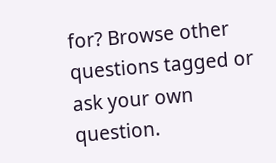for? Browse other questions tagged or ask your own question.